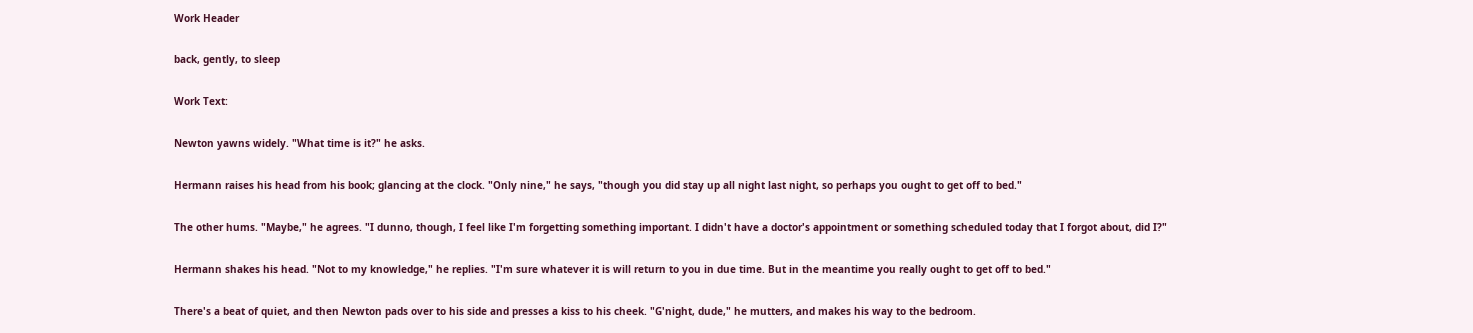Work Header

back, gently, to sleep

Work Text:

Newton yawns widely. "What time is it?" he asks.

Hermann raises his head from his book; glancing at the clock. "Only nine," he says, "though you did stay up all night last night, so perhaps you ought to get off to bed."

The other hums. "Maybe," he agrees. "I dunno, though, I feel like I'm forgetting something important. I didn't have a doctor's appointment or something scheduled today that I forgot about, did I?"

Hermann shakes his head. "Not to my knowledge," he replies. "I'm sure whatever it is will return to you in due time. But in the meantime you really ought to get off to bed."

There's a beat of quiet, and then Newton pads over to his side and presses a kiss to his cheek. "G'night, dude," he mutters, and makes his way to the bedroom.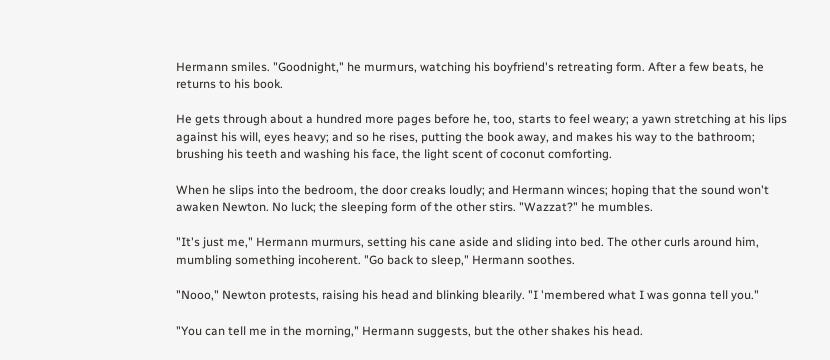Hermann smiles. "Goodnight," he murmurs, watching his boyfriend's retreating form. After a few beats, he returns to his book.

He gets through about a hundred more pages before he, too, starts to feel weary; a yawn stretching at his lips against his will, eyes heavy; and so he rises, putting the book away, and makes his way to the bathroom; brushing his teeth and washing his face, the light scent of coconut comforting.

When he slips into the bedroom, the door creaks loudly; and Hermann winces; hoping that the sound won't awaken Newton. No luck; the sleeping form of the other stirs. "Wazzat?" he mumbles.

"It's just me," Hermann murmurs, setting his cane aside and sliding into bed. The other curls around him, mumbling something incoherent. "Go back to sleep," Hermann soothes.

"Nooo," Newton protests, raising his head and blinking blearily. "I 'membered what I was gonna tell you."

"You can tell me in the morning," Hermann suggests, but the other shakes his head.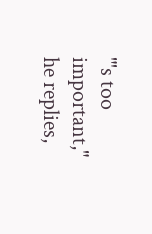"'s too important," he replies,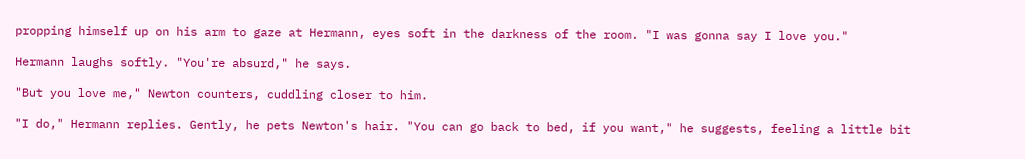propping himself up on his arm to gaze at Hermann, eyes soft in the darkness of the room. "I was gonna say I love you."

Hermann laughs softly. "You're absurd," he says.

"But you love me," Newton counters, cuddling closer to him.

"I do," Hermann replies. Gently, he pets Newton's hair. "You can go back to bed, if you want," he suggests, feeling a little bit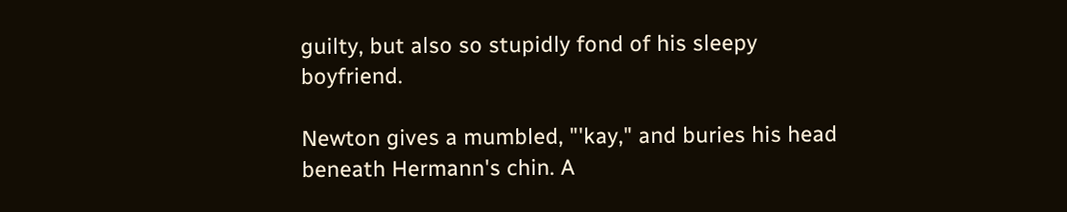guilty, but also so stupidly fond of his sleepy boyfriend.

Newton gives a mumbled, "'kay," and buries his head beneath Hermann's chin. A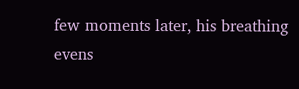few moments later, his breathing evens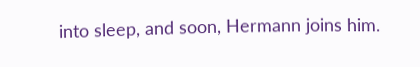into sleep, and soon, Hermann joins him.